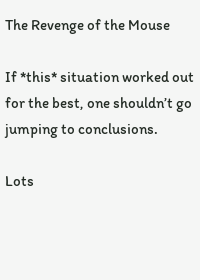The Revenge of the Mouse

If *this* situation worked out for the best, one shouldn’t go jumping to conclusions.

Lots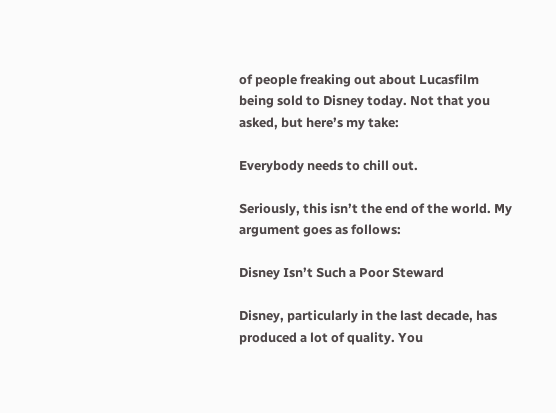of people freaking out about Lucasfilm being sold to Disney today. Not that you asked, but here’s my take:

Everybody needs to chill out.

Seriously, this isn’t the end of the world. My argument goes as follows:

Disney Isn’t Such a Poor Steward

Disney, particularly in the last decade, has produced a lot of quality. You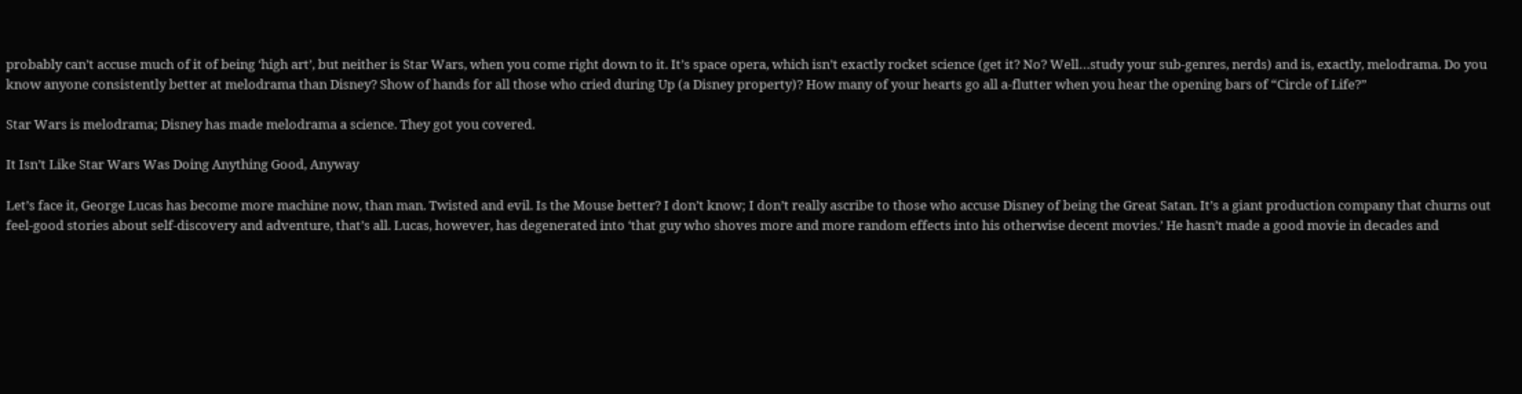probably can’t accuse much of it of being ‘high art’, but neither is Star Wars, when you come right down to it. It’s space opera, which isn’t exactly rocket science (get it? No? Well…study your sub-genres, nerds) and is, exactly, melodrama. Do you know anyone consistently better at melodrama than Disney? Show of hands for all those who cried during Up (a Disney property)? How many of your hearts go all a-flutter when you hear the opening bars of “Circle of Life?”

Star Wars is melodrama; Disney has made melodrama a science. They got you covered.

It Isn’t Like Star Wars Was Doing Anything Good, Anyway

Let’s face it, George Lucas has become more machine now, than man. Twisted and evil. Is the Mouse better? I don’t know; I don’t really ascribe to those who accuse Disney of being the Great Satan. It’s a giant production company that churns out feel-good stories about self-discovery and adventure, that’s all. Lucas, however, has degenerated into ‘that guy who shoves more and more random effects into his otherwise decent movies.’ He hasn’t made a good movie in decades and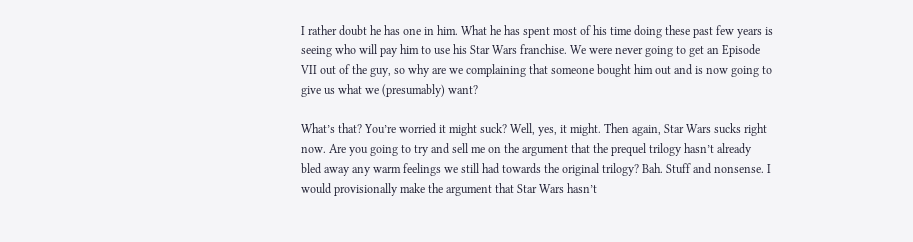I rather doubt he has one in him. What he has spent most of his time doing these past few years is seeing who will pay him to use his Star Wars franchise. We were never going to get an Episode VII out of the guy, so why are we complaining that someone bought him out and is now going to give us what we (presumably) want?

What’s that? You’re worried it might suck? Well, yes, it might. Then again, Star Wars sucks right now. Are you going to try and sell me on the argument that the prequel trilogy hasn’t already bled away any warm feelings we still had towards the original trilogy? Bah. Stuff and nonsense. I would provisionally make the argument that Star Wars hasn’t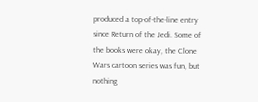produced a top-of-the-line entry since Return of the Jedi. Some of the books were okay, the Clone Wars cartoon series was fun, but nothing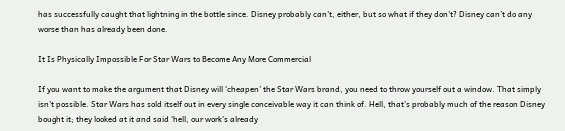has successfully caught that lightning in the bottle since. Disney probably can’t, either, but so what if they don’t? Disney can’t do any worse than has already been done.

It Is Physically Impossible For Star Wars to Become Any More Commercial

If you want to make the argument that Disney will ‘cheapen’ the Star Wars brand, you need to throw yourself out a window. That simply isn’t possible. Star Wars has sold itself out in every single conceivable way it can think of. Hell, that’s probably much of the reason Disney bought it; they looked at it and said ‘hell, our work’s already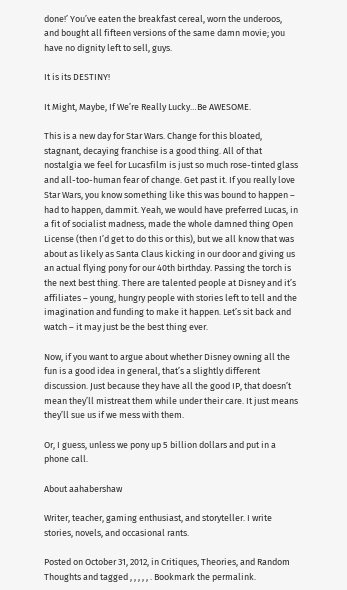done!’ You’ve eaten the breakfast cereal, worn the underoos, and bought all fifteen versions of the same damn movie; you have no dignity left to sell, guys.

It is its DESTINY!

It Might, Maybe, If We’re Really Lucky…Be AWESOME.

This is a new day for Star Wars. Change for this bloated, stagnant, decaying franchise is a good thing. All of that nostalgia we feel for Lucasfilm is just so much rose-tinted glass and all-too-human fear of change. Get past it. If you really love Star Wars, you know something like this was bound to happen –  had to happen, dammit. Yeah, we would have preferred Lucas, in a fit of socialist madness, made the whole damned thing Open License (then I’d get to do this or this), but we all know that was about as likely as Santa Claus kicking in our door and giving us an actual flying pony for our 40th birthday. Passing the torch is the next best thing. There are talented people at Disney and it’s affiliates – young, hungry people with stories left to tell and the imagination and funding to make it happen. Let’s sit back and watch – it may just be the best thing ever.

Now, if you want to argue about whether Disney owning all the fun is a good idea in general, that’s a slightly different discussion. Just because they have all the good IP, that doesn’t mean they’ll mistreat them while under their care. It just means they’ll sue us if we mess with them.

Or, I guess, unless we pony up 5 billion dollars and put in a phone call.

About aahabershaw

Writer, teacher, gaming enthusiast, and storyteller. I write stories, novels, and occasional rants.

Posted on October 31, 2012, in Critiques, Theories, and Random Thoughts and tagged , , , , , . Bookmark the permalink.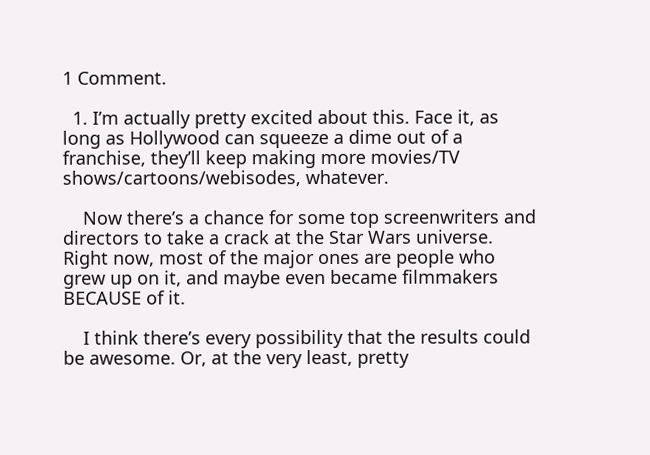1 Comment.

  1. I’m actually pretty excited about this. Face it, as long as Hollywood can squeeze a dime out of a franchise, they’ll keep making more movies/TV shows/cartoons/webisodes, whatever.

    Now there’s a chance for some top screenwriters and directors to take a crack at the Star Wars universe. Right now, most of the major ones are people who grew up on it, and maybe even became filmmakers BECAUSE of it.

    I think there’s every possibility that the results could be awesome. Or, at the very least, pretty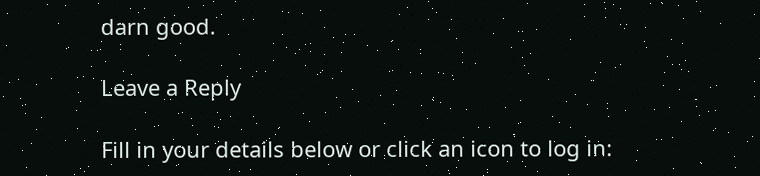darn good.

Leave a Reply

Fill in your details below or click an icon to log in: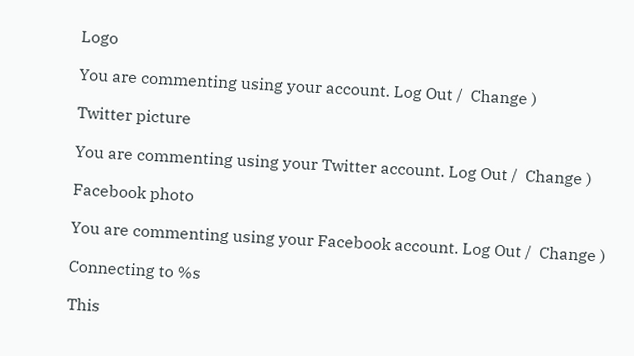Logo

You are commenting using your account. Log Out /  Change )

Twitter picture

You are commenting using your Twitter account. Log Out /  Change )

Facebook photo

You are commenting using your Facebook account. Log Out /  Change )

Connecting to %s

This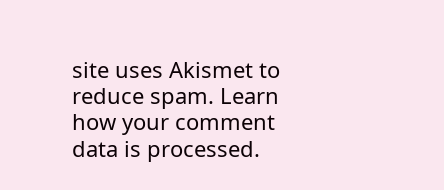site uses Akismet to reduce spam. Learn how your comment data is processed.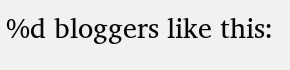%d bloggers like this: